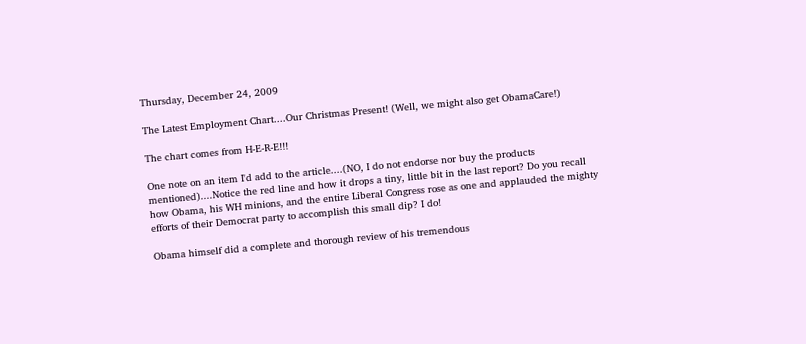Thursday, December 24, 2009

The Latest Employment Chart....Our Christmas Present! (Well, we might also get ObamaCare!)

The chart comes from H-E-R-E!!!

One note on an item I'd add to the article....(NO, I do not endorse nor buy the products mentioned)....Notice the red line and how it drops a tiny, little bit in the last report? Do you recall how Obama, his WH minions, and the entire Liberal Congress rose as one and applauded the mighty efforts of their Democrat party to accomplish this small dip? I do!

Obama himself did a complete and thorough review of his tremendous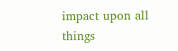impact upon all things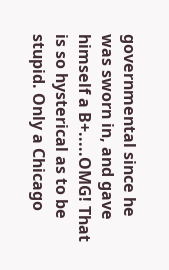governmental since he was sworn in, and gave himself a B+.....OMG! That is so hysterical as to be stupid. Only a Chicago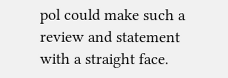pol could make such a review and statement with a straight face.